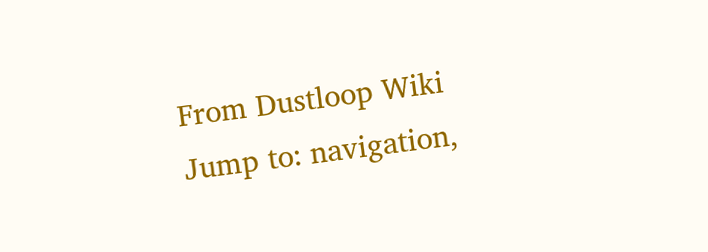From Dustloop Wiki
Jump to: navigation,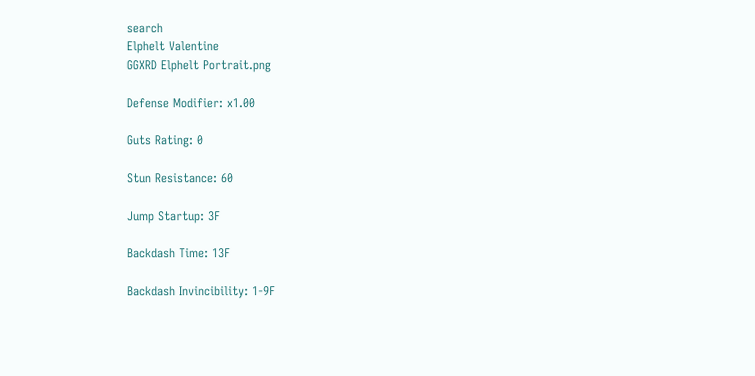search
Elphelt Valentine
GGXRD Elphelt Portrait.png

Defense Modifier: x1.00

Guts Rating: 0

Stun Resistance: 60

Jump Startup: 3F

Backdash Time: 13F

Backdash Invincibility: 1-9F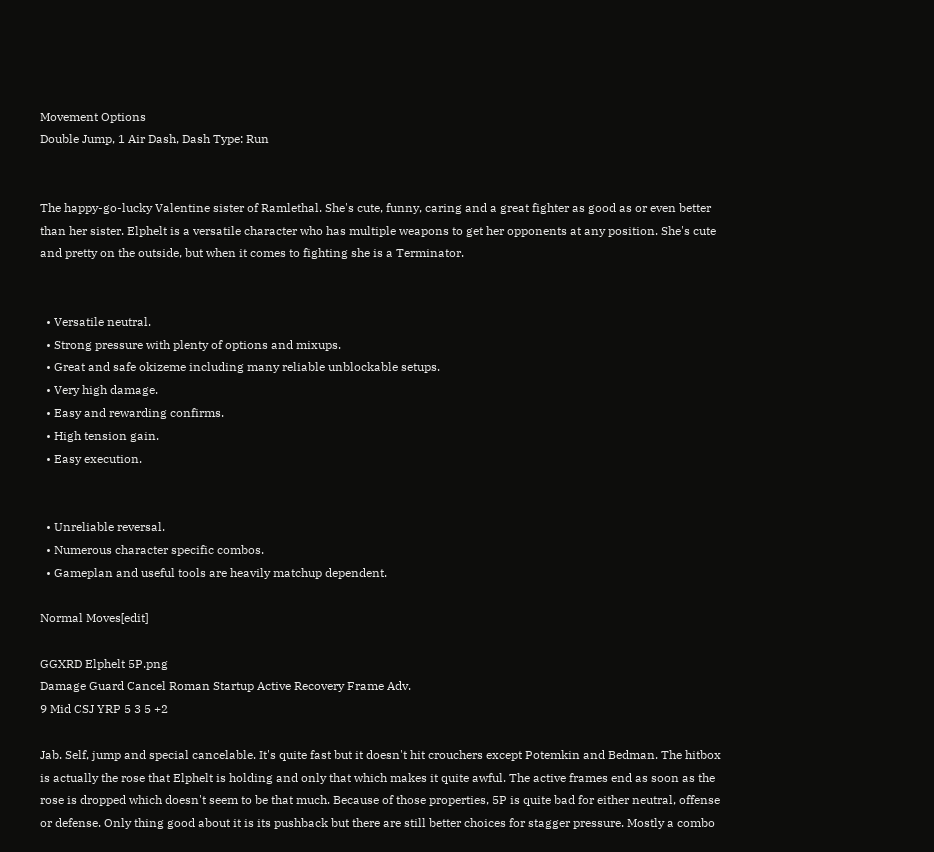Movement Options
Double Jump, 1 Air Dash, Dash Type: Run


The happy-go-lucky Valentine sister of Ramlethal. She's cute, funny, caring and a great fighter as good as or even better than her sister. Elphelt is a versatile character who has multiple weapons to get her opponents at any position. She's cute and pretty on the outside, but when it comes to fighting she is a Terminator.


  • Versatile neutral.
  • Strong pressure with plenty of options and mixups.
  • Great and safe okizeme including many reliable unblockable setups.
  • Very high damage.
  • Easy and rewarding confirms.
  • High tension gain.
  • Easy execution.


  • Unreliable reversal.
  • Numerous character specific combos.
  • Gameplan and useful tools are heavily matchup dependent.

Normal Moves[edit]

GGXRD Elphelt 5P.png
Damage Guard Cancel Roman Startup Active Recovery Frame Adv.
9 Mid CSJ YRP 5 3 5 +2

Jab. Self, jump and special cancelable. It's quite fast but it doesn't hit crouchers except Potemkin and Bedman. The hitbox is actually the rose that Elphelt is holding and only that which makes it quite awful. The active frames end as soon as the rose is dropped which doesn't seem to be that much. Because of those properties, 5P is quite bad for either neutral, offense or defense. Only thing good about it is its pushback but there are still better choices for stagger pressure. Mostly a combo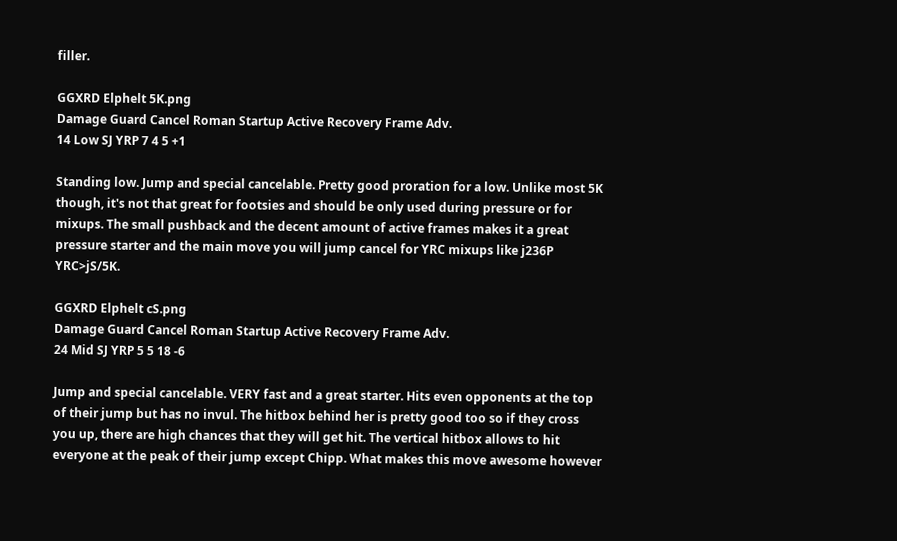filler.

GGXRD Elphelt 5K.png
Damage Guard Cancel Roman Startup Active Recovery Frame Adv.
14 Low SJ YRP 7 4 5 +1

Standing low. Jump and special cancelable. Pretty good proration for a low. Unlike most 5K though, it's not that great for footsies and should be only used during pressure or for mixups. The small pushback and the decent amount of active frames makes it a great pressure starter and the main move you will jump cancel for YRC mixups like j236P YRC>jS/5K.

GGXRD Elphelt cS.png
Damage Guard Cancel Roman Startup Active Recovery Frame Adv.
24 Mid SJ YRP 5 5 18 -6

Jump and special cancelable. VERY fast and a great starter. Hits even opponents at the top of their jump but has no invul. The hitbox behind her is pretty good too so if they cross you up, there are high chances that they will get hit. The vertical hitbox allows to hit everyone at the peak of their jump except Chipp. What makes this move awesome however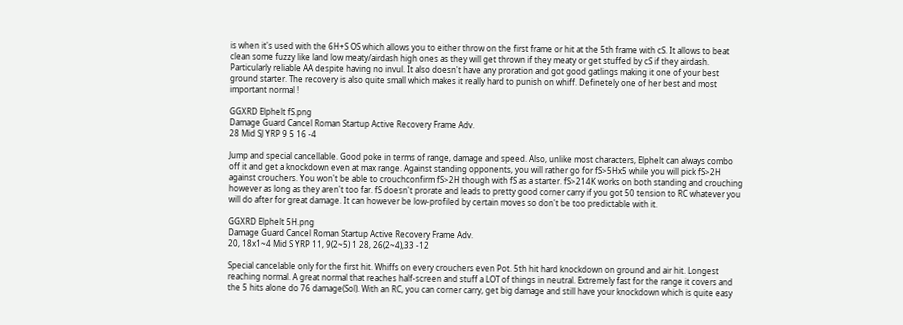is when it's used with the 6H+S OS which allows you to either throw on the first frame or hit at the 5th frame with cS. It allows to beat clean some fuzzy like land low meaty/airdash high ones as they will get thrown if they meaty or get stuffed by cS if they airdash. Particularly reliable AA despite having no invul. It also doesn't have any proration and got good gatlings making it one of your best ground starter. The recovery is also quite small which makes it really hard to punish on whiff. Definetely one of her best and most important normal !

GGXRD Elphelt fS.png
Damage Guard Cancel Roman Startup Active Recovery Frame Adv.
28 Mid SJ YRP 9 5 16 -4

Jump and special cancellable. Good poke in terms of range, damage and speed. Also, unlike most characters, Elphelt can always combo off it and get a knockdown even at max range. Against standing opponents, you will rather go for fS>5Hx5 while you will pick fS>2H against crouchers. You won't be able to crouchconfirm fS>2H though with fS as a starter. fS>214K works on both standing and crouching however as long as they aren't too far. fS doesn't prorate and leads to pretty good corner carry if you got 50 tension to RC whatever you will do after for great damage. It can however be low-profiled by certain moves so don't be too predictable with it.

GGXRD Elphelt 5H.png
Damage Guard Cancel Roman Startup Active Recovery Frame Adv.
20, 18x1~4 Mid S YRP 11, 9(2~5) 1 28, 26(2~4),33 -12

Special cancelable only for the first hit. Whiffs on every crouchers even Pot. 5th hit hard knockdown on ground and air hit. Longest reaching normal. A great normal that reaches half-screen and stuff a LOT of things in neutral. Extremely fast for the range it covers and the 5 hits alone do 76 damage(Sol). With an RC, you can corner carry, get big damage and still have your knockdown which is quite easy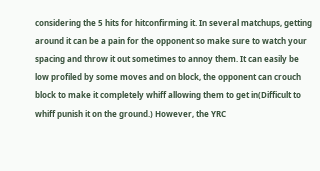considering the 5 hits for hitconfirming it. In several matchups, getting around it can be a pain for the opponent so make sure to watch your spacing and throw it out sometimes to annoy them. It can easily be low profiled by some moves and on block, the opponent can crouch block to make it completely whiff allowing them to get in(Difficult to whiff punish it on the ground.) However, the YRC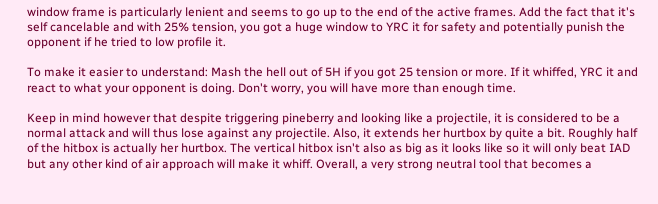window frame is particularly lenient and seems to go up to the end of the active frames. Add the fact that it's self cancelable and with 25% tension, you got a huge window to YRC it for safety and potentially punish the opponent if he tried to low profile it.

To make it easier to understand: Mash the hell out of 5H if you got 25 tension or more. If it whiffed, YRC it and react to what your opponent is doing. Don't worry, you will have more than enough time.

Keep in mind however that despite triggering pineberry and looking like a projectile, it is considered to be a normal attack and will thus lose against any projectile. Also, it extends her hurtbox by quite a bit. Roughly half of the hitbox is actually her hurtbox. The vertical hitbox isn't also as big as it looks like so it will only beat IAD but any other kind of air approach will make it whiff. Overall, a very strong neutral tool that becomes a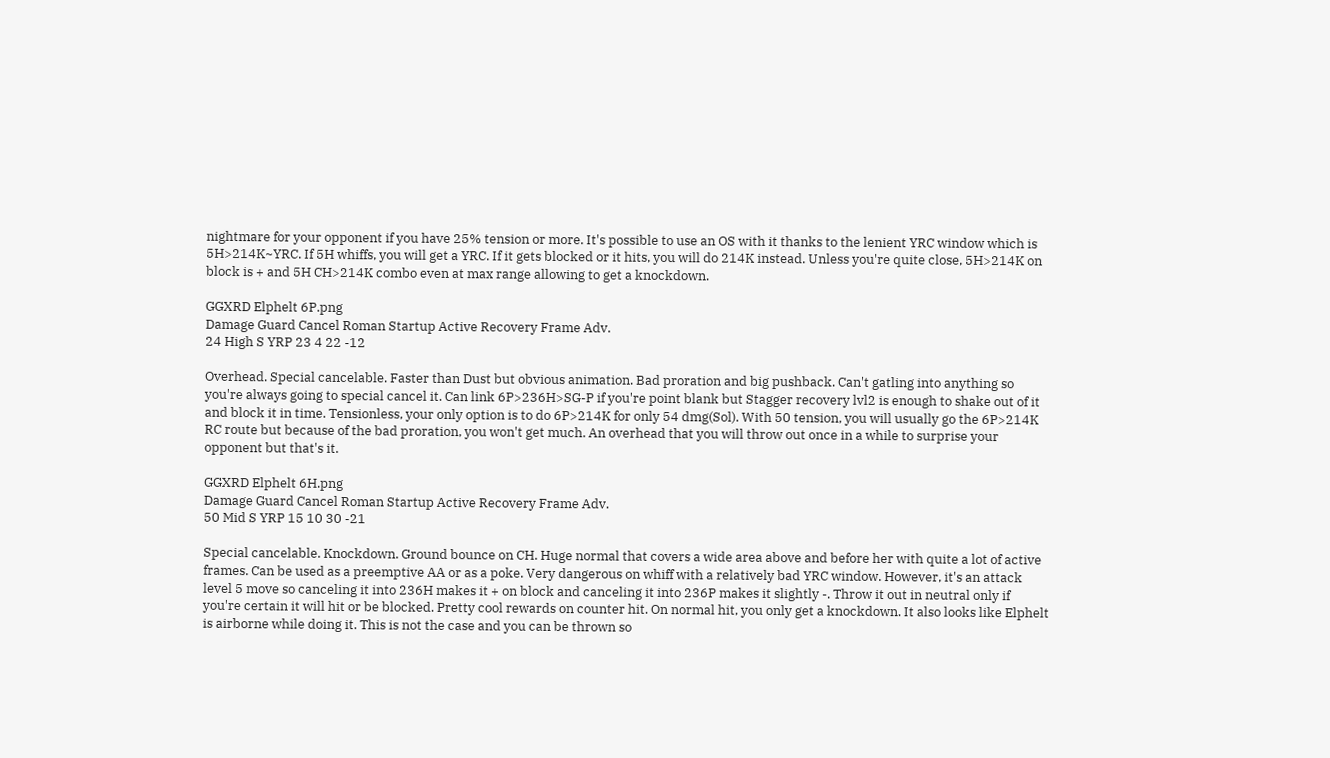nightmare for your opponent if you have 25% tension or more. It's possible to use an OS with it thanks to the lenient YRC window which is 5H>214K~YRC. If 5H whiffs, you will get a YRC. If it gets blocked or it hits, you will do 214K instead. Unless you're quite close, 5H>214K on block is + and 5H CH>214K combo even at max range allowing to get a knockdown.

GGXRD Elphelt 6P.png
Damage Guard Cancel Roman Startup Active Recovery Frame Adv.
24 High S YRP 23 4 22 -12

Overhead. Special cancelable. Faster than Dust but obvious animation. Bad proration and big pushback. Can't gatling into anything so you're always going to special cancel it. Can link 6P>236H>SG-P if you're point blank but Stagger recovery lvl2 is enough to shake out of it and block it in time. Tensionless, your only option is to do 6P>214K for only 54 dmg(Sol). With 50 tension, you will usually go the 6P>214K RC route but because of the bad proration, you won't get much. An overhead that you will throw out once in a while to surprise your opponent but that's it.

GGXRD Elphelt 6H.png
Damage Guard Cancel Roman Startup Active Recovery Frame Adv.
50 Mid S YRP 15 10 30 -21

Special cancelable. Knockdown. Ground bounce on CH. Huge normal that covers a wide area above and before her with quite a lot of active frames. Can be used as a preemptive AA or as a poke. Very dangerous on whiff with a relatively bad YRC window. However, it's an attack level 5 move so canceling it into 236H makes it + on block and canceling it into 236P makes it slightly -. Throw it out in neutral only if you're certain it will hit or be blocked. Pretty cool rewards on counter hit. On normal hit, you only get a knockdown. It also looks like Elphelt is airborne while doing it. This is not the case and you can be thrown so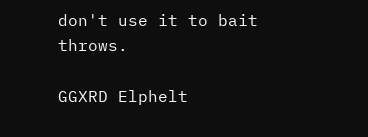don't use it to bait throws.

GGXRD Elphelt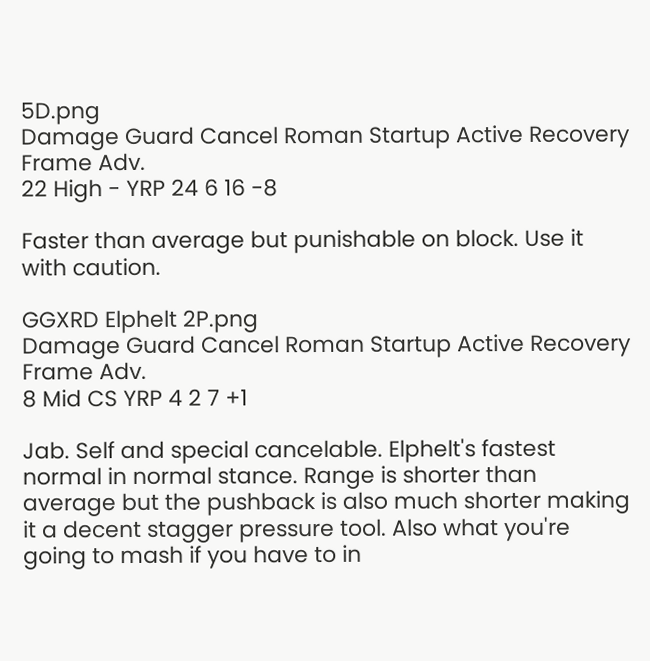5D.png
Damage Guard Cancel Roman Startup Active Recovery Frame Adv.
22 High - YRP 24 6 16 -8

Faster than average but punishable on block. Use it with caution.

GGXRD Elphelt 2P.png
Damage Guard Cancel Roman Startup Active Recovery Frame Adv.
8 Mid CS YRP 4 2 7 +1

Jab. Self and special cancelable. Elphelt's fastest normal in normal stance. Range is shorter than average but the pushback is also much shorter making it a decent stagger pressure tool. Also what you're going to mash if you have to in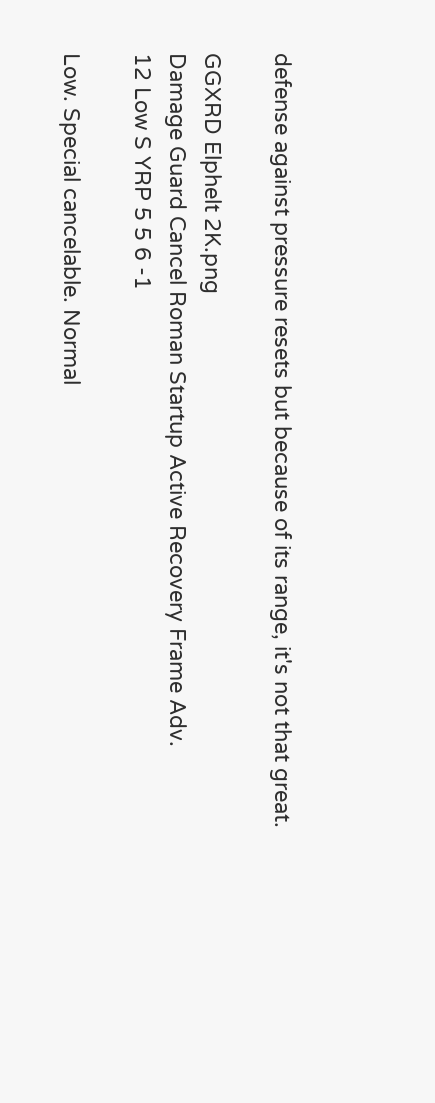defense against pressure resets but because of its range, it's not that great.

GGXRD Elphelt 2K.png
Damage Guard Cancel Roman Startup Active Recovery Frame Adv.
12 Low S YRP 5 5 6 -1

Low. Special cancelable. Normal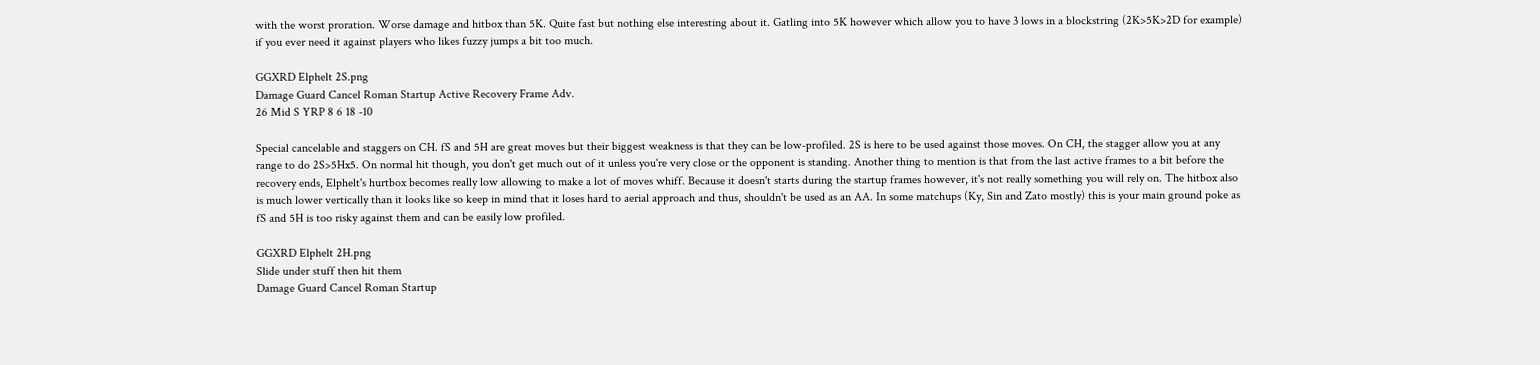with the worst proration. Worse damage and hitbox than 5K. Quite fast but nothing else interesting about it. Gatling into 5K however which allow you to have 3 lows in a blockstring (2K>5K>2D for example) if you ever need it against players who likes fuzzy jumps a bit too much.

GGXRD Elphelt 2S.png
Damage Guard Cancel Roman Startup Active Recovery Frame Adv.
26 Mid S YRP 8 6 18 -10

Special cancelable and staggers on CH. fS and 5H are great moves but their biggest weakness is that they can be low-profiled. 2S is here to be used against those moves. On CH, the stagger allow you at any range to do 2S>5Hx5. On normal hit though, you don't get much out of it unless you're very close or the opponent is standing. Another thing to mention is that from the last active frames to a bit before the recovery ends, Elphelt's hurtbox becomes really low allowing to make a lot of moves whiff. Because it doesn't starts during the startup frames however, it's not really something you will rely on. The hitbox also is much lower vertically than it looks like so keep in mind that it loses hard to aerial approach and thus, shouldn't be used as an AA. In some matchups (Ky, Sin and Zato mostly) this is your main ground poke as fS and 5H is too risky against them and can be easily low profiled.

GGXRD Elphelt 2H.png
Slide under stuff then hit them
Damage Guard Cancel Roman Startup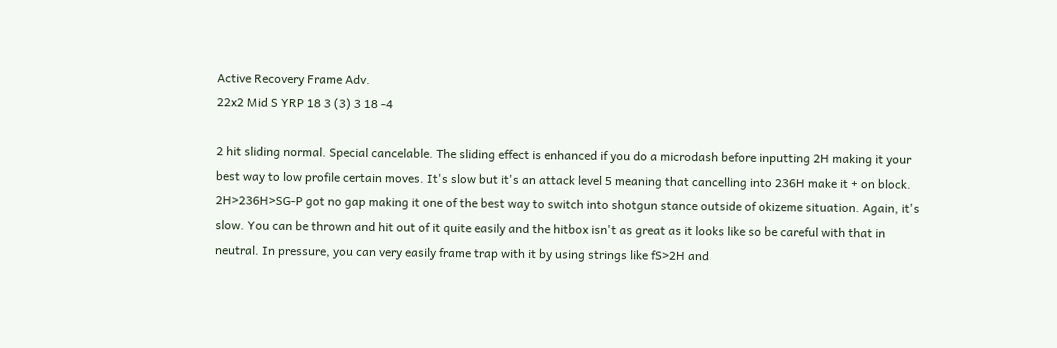Active Recovery Frame Adv.
22x2 Mid S YRP 18 3 (3) 3 18 -4

2 hit sliding normal. Special cancelable. The sliding effect is enhanced if you do a microdash before inputting 2H making it your best way to low profile certain moves. It's slow but it's an attack level 5 meaning that cancelling into 236H make it + on block. 2H>236H>SG-P got no gap making it one of the best way to switch into shotgun stance outside of okizeme situation. Again, it's slow. You can be thrown and hit out of it quite easily and the hitbox isn't as great as it looks like so be careful with that in neutral. In pressure, you can very easily frame trap with it by using strings like fS>2H and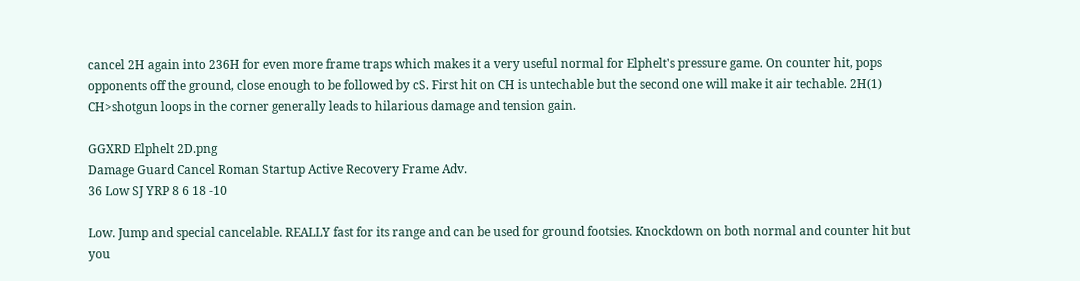cancel 2H again into 236H for even more frame traps which makes it a very useful normal for Elphelt's pressure game. On counter hit, pops opponents off the ground, close enough to be followed by cS. First hit on CH is untechable but the second one will make it air techable. 2H(1) CH>shotgun loops in the corner generally leads to hilarious damage and tension gain.

GGXRD Elphelt 2D.png
Damage Guard Cancel Roman Startup Active Recovery Frame Adv.
36 Low SJ YRP 8 6 18 -10

Low. Jump and special cancelable. REALLY fast for its range and can be used for ground footsies. Knockdown on both normal and counter hit but you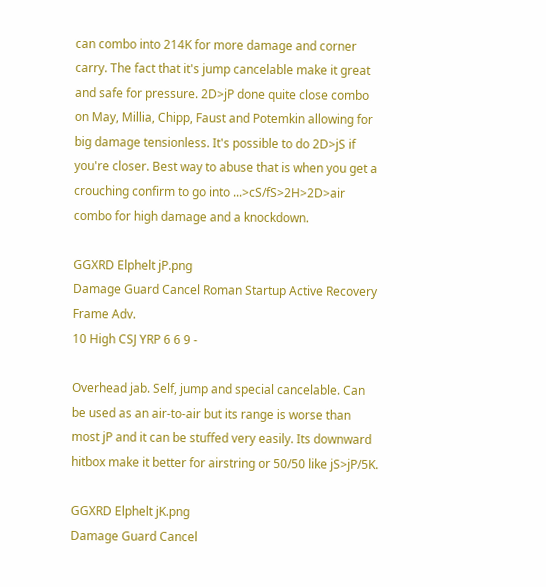can combo into 214K for more damage and corner carry. The fact that it's jump cancelable make it great and safe for pressure. 2D>jP done quite close combo on May, Millia, Chipp, Faust and Potemkin allowing for big damage tensionless. It's possible to do 2D>jS if you're closer. Best way to abuse that is when you get a crouching confirm to go into ...>cS/fS>2H>2D>air combo for high damage and a knockdown.

GGXRD Elphelt jP.png
Damage Guard Cancel Roman Startup Active Recovery Frame Adv.
10 High CSJ YRP 6 6 9 -

Overhead jab. Self, jump and special cancelable. Can be used as an air-to-air but its range is worse than most jP and it can be stuffed very easily. Its downward hitbox make it better for airstring or 50/50 like jS>jP/5K.

GGXRD Elphelt jK.png
Damage Guard Cancel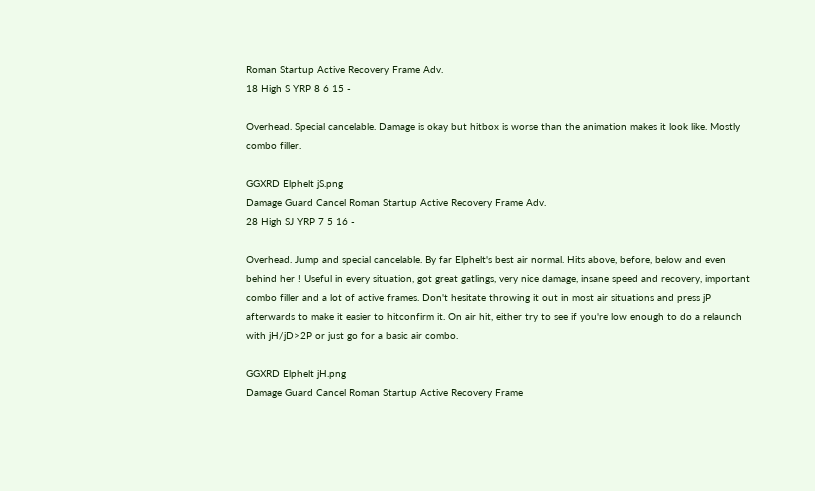Roman Startup Active Recovery Frame Adv.
18 High S YRP 8 6 15 -

Overhead. Special cancelable. Damage is okay but hitbox is worse than the animation makes it look like. Mostly combo filler.

GGXRD Elphelt jS.png
Damage Guard Cancel Roman Startup Active Recovery Frame Adv.
28 High SJ YRP 7 5 16 -

Overhead. Jump and special cancelable. By far Elphelt's best air normal. Hits above, before, below and even behind her ! Useful in every situation, got great gatlings, very nice damage, insane speed and recovery, important combo filler and a lot of active frames. Don't hesitate throwing it out in most air situations and press jP afterwards to make it easier to hitconfirm it. On air hit, either try to see if you're low enough to do a relaunch with jH/jD>2P or just go for a basic air combo.

GGXRD Elphelt jH.png
Damage Guard Cancel Roman Startup Active Recovery Frame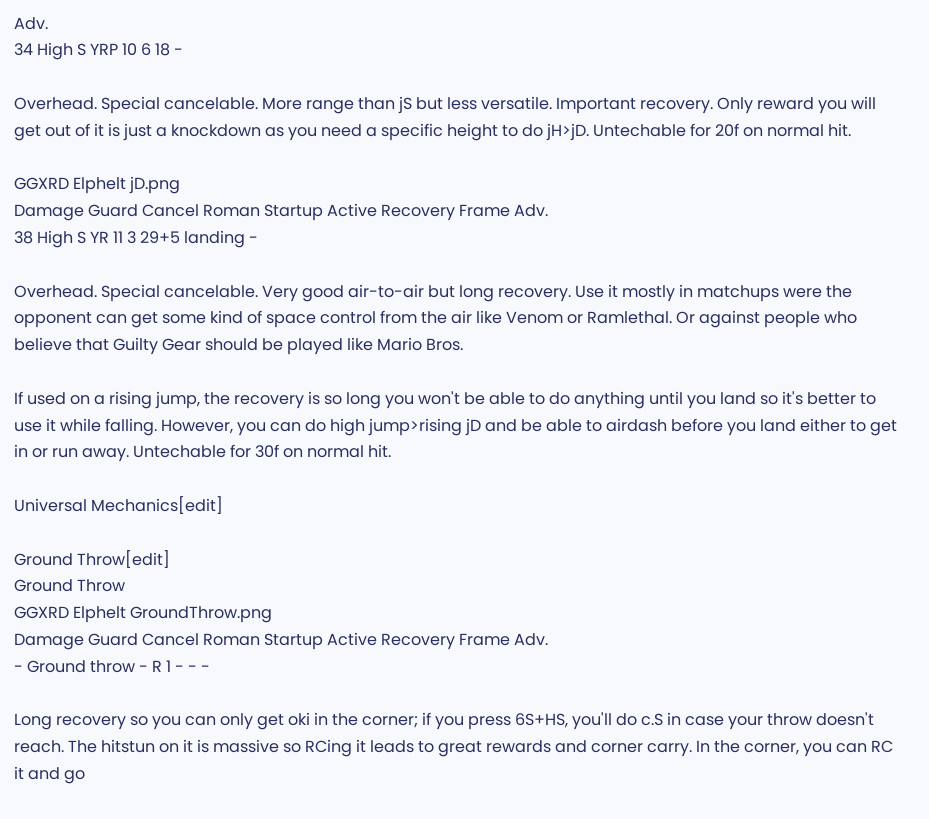Adv.
34 High S YRP 10 6 18 -

Overhead. Special cancelable. More range than jS but less versatile. Important recovery. Only reward you will get out of it is just a knockdown as you need a specific height to do jH>jD. Untechable for 20f on normal hit.

GGXRD Elphelt jD.png
Damage Guard Cancel Roman Startup Active Recovery Frame Adv.
38 High S YR 11 3 29+5 landing -

Overhead. Special cancelable. Very good air-to-air but long recovery. Use it mostly in matchups were the opponent can get some kind of space control from the air like Venom or Ramlethal. Or against people who believe that Guilty Gear should be played like Mario Bros.

If used on a rising jump, the recovery is so long you won't be able to do anything until you land so it's better to use it while falling. However, you can do high jump>rising jD and be able to airdash before you land either to get in or run away. Untechable for 30f on normal hit.

Universal Mechanics[edit]

Ground Throw[edit]
Ground Throw
GGXRD Elphelt GroundThrow.png
Damage Guard Cancel Roman Startup Active Recovery Frame Adv.
- Ground throw - R 1 - - -

Long recovery so you can only get oki in the corner; if you press 6S+HS, you'll do c.S in case your throw doesn't reach. The hitstun on it is massive so RCing it leads to great rewards and corner carry. In the corner, you can RC it and go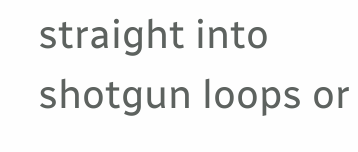straight into shotgun loops or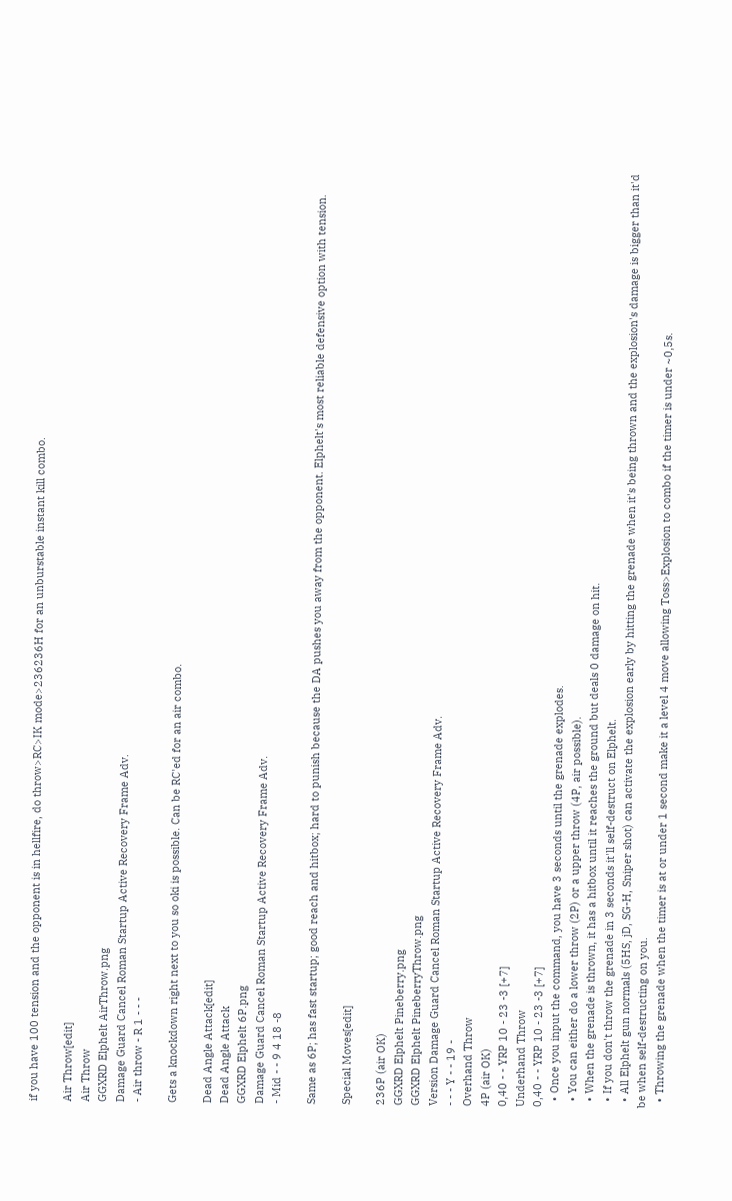if you have 100 tension and the opponent is in hellfire, do throw>RC>IK mode>236236H for an unburstable instant kill combo.

Air Throw[edit]
Air Throw
GGXRD Elphelt AirThrow.png
Damage Guard Cancel Roman Startup Active Recovery Frame Adv.
- Air throw - R 1 - - -

Gets a knockdown right next to you so oki is possible. Can be RC'ed for an air combo.

Dead Angle Attack[edit]
Dead Angle Attack
GGXRD Elphelt 6P.png
Damage Guard Cancel Roman Startup Active Recovery Frame Adv.
- Mid - - 9 4 18 -8

Same as 6P; has fast startup; good reach and hitbox; hard to punish because the DA pushes you away from the opponent. Elphelt's most reliable defensive option with tension.

Special Moves[edit]

236P (air OK)
GGXRD Elphelt Pineberry.png
GGXRD Elphelt PineberryThrow.png
Version Damage Guard Cancel Roman Startup Active Recovery Frame Adv.
- - - Y - - 19 -
Overhand Throw
4P (air OK)
0,40 - - YRP 10 - 23 -3 [+7]
Underhand Throw
0,40 - - YRP 10 - 23 -3 [+7]
  • Once you input the command, you have 3 seconds until the grenade explodes.
  • You can either do a lower throw (2P) or a upper throw (4P, air possible).
  • When the grenade is thrown, it has a hitbox until it reaches the ground but deals 0 damage on hit.
  • If you don't throw the grenade in 3 seconds it'll self-destruct on Elphelt.
  • All Elphelt gun normals (5HS, jD, SG-H, Sniper shot) can activate the explosion early by hitting the grenade when it's being thrown and the explosion's damage is bigger than it'd be when self-destructing on you.
  • Throwing the grenade when the timer is at or under 1 second make it a level 4 move allowing Toss>Explosion to combo if the timer is under ~0,5s.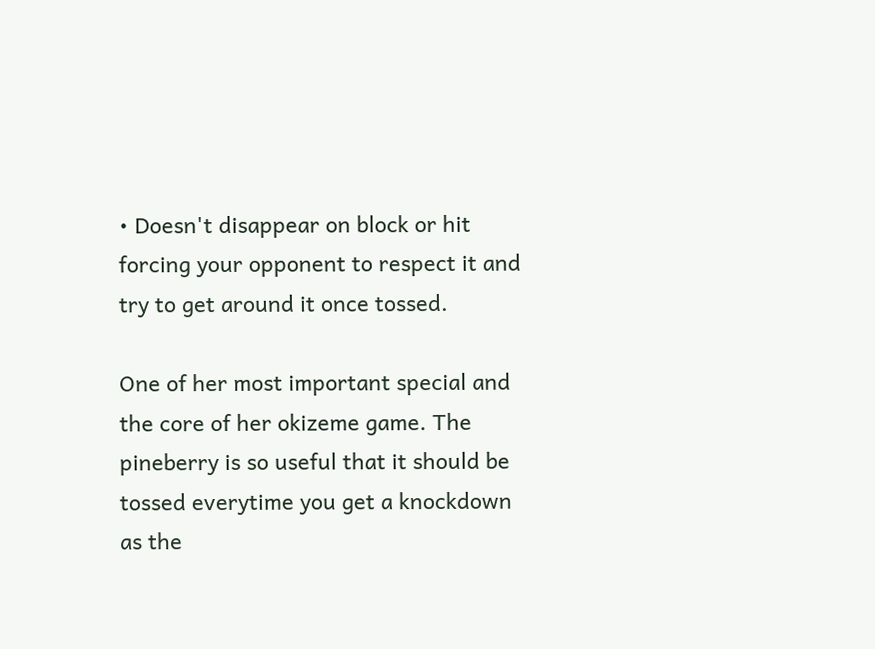• Doesn't disappear on block or hit forcing your opponent to respect it and try to get around it once tossed.

One of her most important special and the core of her okizeme game. The pineberry is so useful that it should be tossed everytime you get a knockdown as the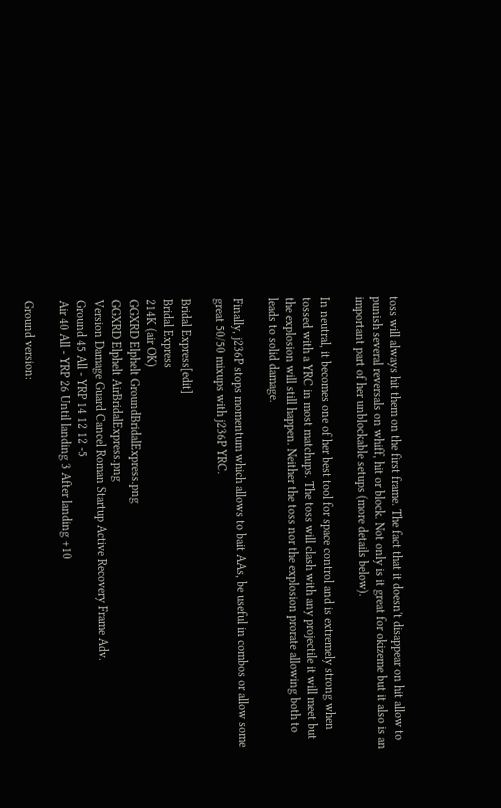toss will always hit them on the first frame. The fact that it doesn't disappear on hit allow to punish several reversals on whiff, hit or block. Not only is it great for okizeme but it also is an important part of her unblockable setups (more details below).

In neutral, it becomes one of her best tool for space control and is extremely strong when tossed with a YRC in most matchups. The toss will clash with any projectile it will meet but the explosion will still happen. Neither the toss nor the explosion prorate allowing both to leads to solid damage.

Finally, j236P stops momentum which allows to bait AAs, be useful in combos or allow some great 50/50 mixups with j236P YRC.

Bridal Express[edit]
Bridal Express
214K (air OK)
GGXRD Elphelt GroundBridalExpress.png
GGXRD Elphelt AirBridalExpress.png
Version Damage Guard Cancel Roman Startup Active Recovery Frame Adv.
Ground 45 All - YRP 14 12 12 -5
Air 40 All - YRP 26 Until landing 3 After landing +10

Ground version: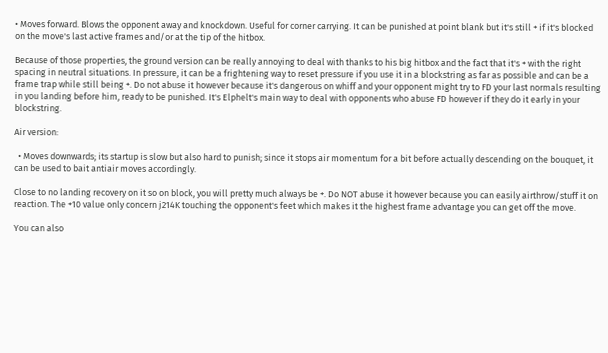• Moves forward. Blows the opponent away and knockdown. Useful for corner carrying. It can be punished at point blank but it's still + if it's blocked on the move's last active frames and/or at the tip of the hitbox.

Because of those properties, the ground version can be really annoying to deal with thanks to his big hitbox and the fact that it's + with the right spacing in neutral situations. In pressure, it can be a frightening way to reset pressure if you use it in a blockstring as far as possible and can be a frame trap while still being +. Do not abuse it however because it's dangerous on whiff and your opponent might try to FD your last normals resulting in you landing before him, ready to be punished. It's Elphelt's main way to deal with opponents who abuse FD however if they do it early in your blockstring.

Air version:

  • Moves downwards; its startup is slow but also hard to punish; since it stops air momentum for a bit before actually descending on the bouquet, it can be used to bait antiair moves accordingly.

Close to no landing recovery on it so on block, you will pretty much always be +. Do NOT abuse it however because you can easily airthrow/stuff it on reaction. The +10 value only concern j214K touching the opponent's feet which makes it the highest frame advantage you can get off the move.

You can also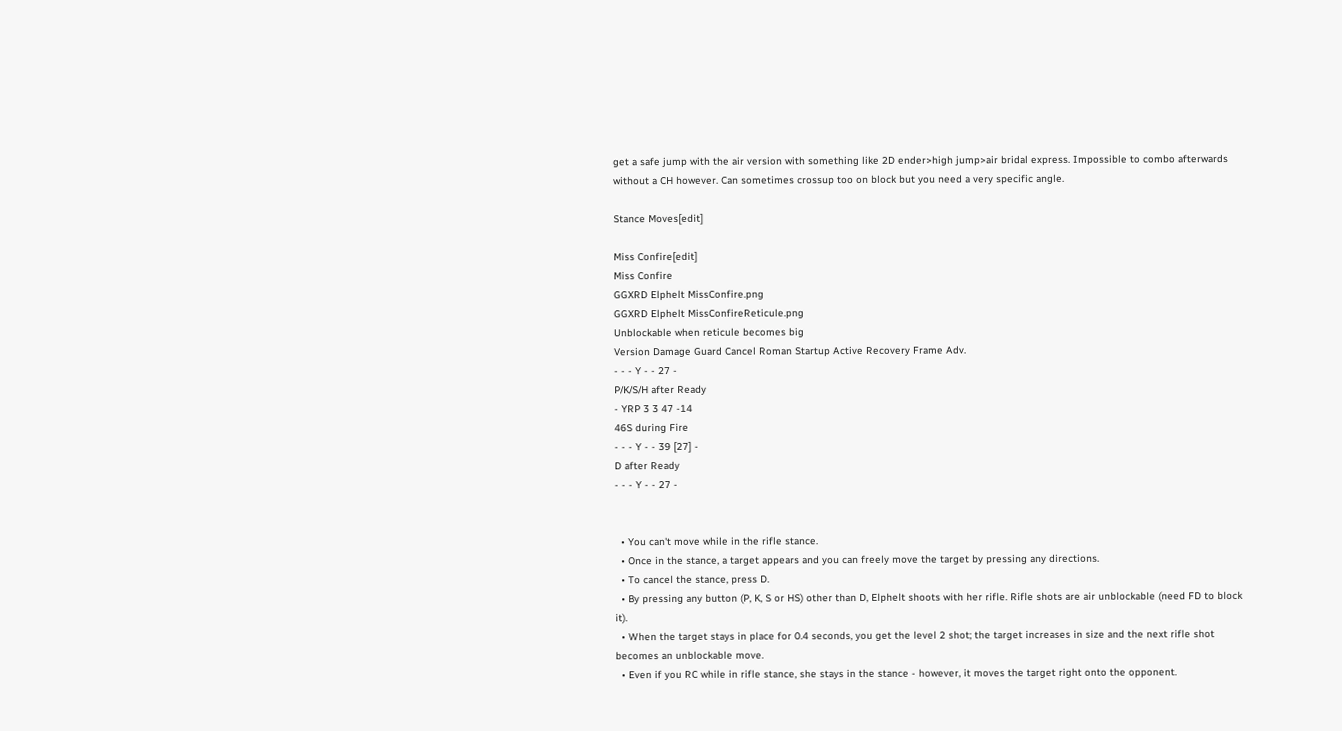get a safe jump with the air version with something like 2D ender>high jump>air bridal express. Impossible to combo afterwards without a CH however. Can sometimes crossup too on block but you need a very specific angle.

Stance Moves[edit]

Miss Confire[edit]
Miss Confire
GGXRD Elphelt MissConfire.png
GGXRD Elphelt MissConfireReticule.png
Unblockable when reticule becomes big
Version Damage Guard Cancel Roman Startup Active Recovery Frame Adv.
- - - Y - - 27 -
P/K/S/H after Ready
- YRP 3 3 47 -14
46S during Fire
- - - Y - - 39 [27] -
D after Ready
- - - Y - - 27 -


  • You can't move while in the rifle stance.
  • Once in the stance, a target appears and you can freely move the target by pressing any directions.
  • To cancel the stance, press D.
  • By pressing any button (P, K, S or HS) other than D, Elphelt shoots with her rifle. Rifle shots are air unblockable (need FD to block it).
  • When the target stays in place for 0.4 seconds, you get the level 2 shot; the target increases in size and the next rifle shot becomes an unblockable move.
  • Even if you RC while in rifle stance, she stays in the stance - however, it moves the target right onto the opponent.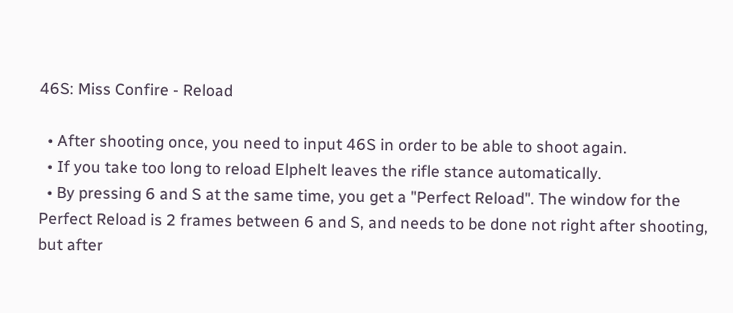46S: Miss Confire - Reload

  • After shooting once, you need to input 46S in order to be able to shoot again.
  • If you take too long to reload Elphelt leaves the rifle stance automatically.
  • By pressing 6 and S at the same time, you get a "Perfect Reload". The window for the Perfect Reload is 2 frames between 6 and S, and needs to be done not right after shooting, but after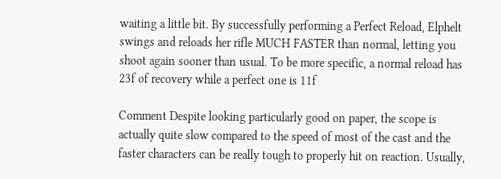waiting a little bit. By successfully performing a Perfect Reload, Elphelt swings and reloads her rifle MUCH FASTER than normal, letting you shoot again sooner than usual. To be more specific, a normal reload has 23f of recovery while a perfect one is 11f

Comment Despite looking particularly good on paper, the scope is actually quite slow compared to the speed of most of the cast and the faster characters can be really tough to properly hit on reaction. Usually,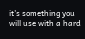it's something you will use with a hard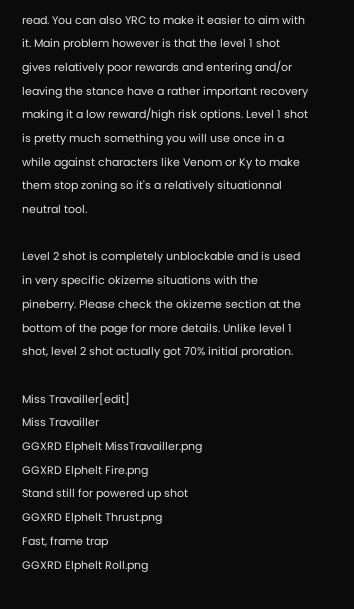read. You can also YRC to make it easier to aim with it. Main problem however is that the level 1 shot gives relatively poor rewards and entering and/or leaving the stance have a rather important recovery making it a low reward/high risk options. Level 1 shot is pretty much something you will use once in a while against characters like Venom or Ky to make them stop zoning so it's a relatively situationnal neutral tool.

Level 2 shot is completely unblockable and is used in very specific okizeme situations with the pineberry. Please check the okizeme section at the bottom of the page for more details. Unlike level 1 shot, level 2 shot actually got 70% initial proration.

Miss Travailler[edit]
Miss Travailler
GGXRD Elphelt MissTravailler.png
GGXRD Elphelt Fire.png
Stand still for powered up shot
GGXRD Elphelt Thrust.png
Fast, frame trap
GGXRD Elphelt Roll.png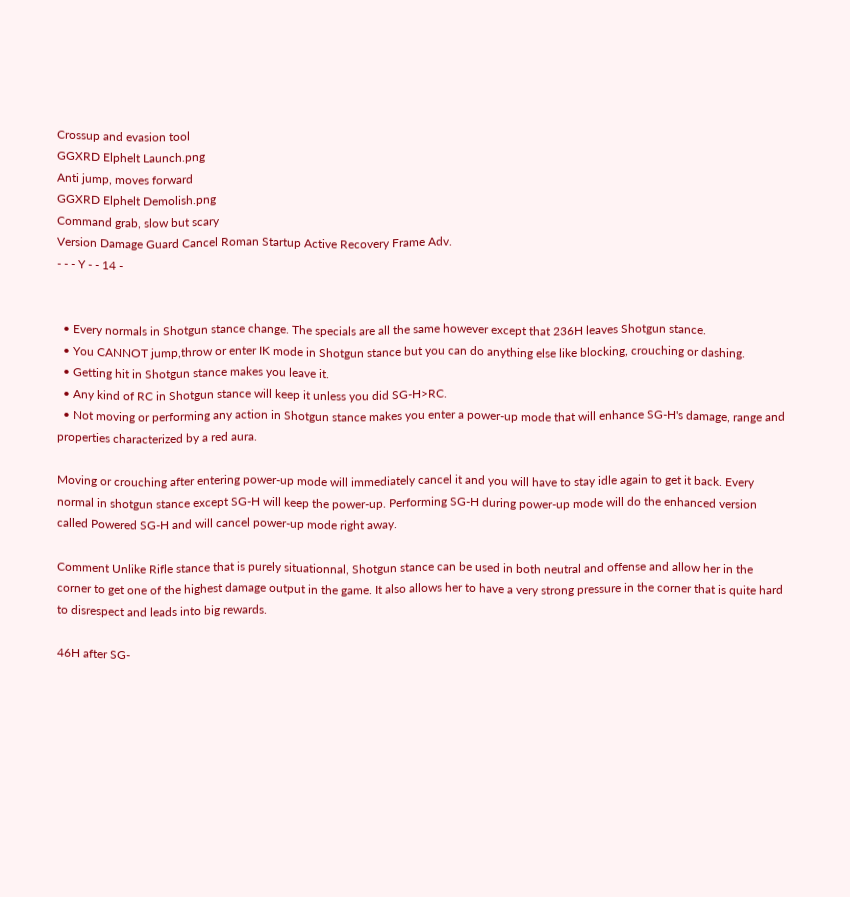Crossup and evasion tool
GGXRD Elphelt Launch.png
Anti jump, moves forward
GGXRD Elphelt Demolish.png
Command grab, slow but scary
Version Damage Guard Cancel Roman Startup Active Recovery Frame Adv.
- - - Y - - 14 -


  • Every normals in Shotgun stance change. The specials are all the same however except that 236H leaves Shotgun stance.
  • You CANNOT jump,throw or enter IK mode in Shotgun stance but you can do anything else like blocking, crouching or dashing.
  • Getting hit in Shotgun stance makes you leave it.
  • Any kind of RC in Shotgun stance will keep it unless you did SG-H>RC.
  • Not moving or performing any action in Shotgun stance makes you enter a power-up mode that will enhance SG-H's damage, range and properties characterized by a red aura.

Moving or crouching after entering power-up mode will immediately cancel it and you will have to stay idle again to get it back. Every normal in shotgun stance except SG-H will keep the power-up. Performing SG-H during power-up mode will do the enhanced version called Powered SG-H and will cancel power-up mode right away.

Comment Unlike Rifle stance that is purely situationnal, Shotgun stance can be used in both neutral and offense and allow her in the corner to get one of the highest damage output in the game. It also allows her to have a very strong pressure in the corner that is quite hard to disrespect and leads into big rewards.

46H after SG-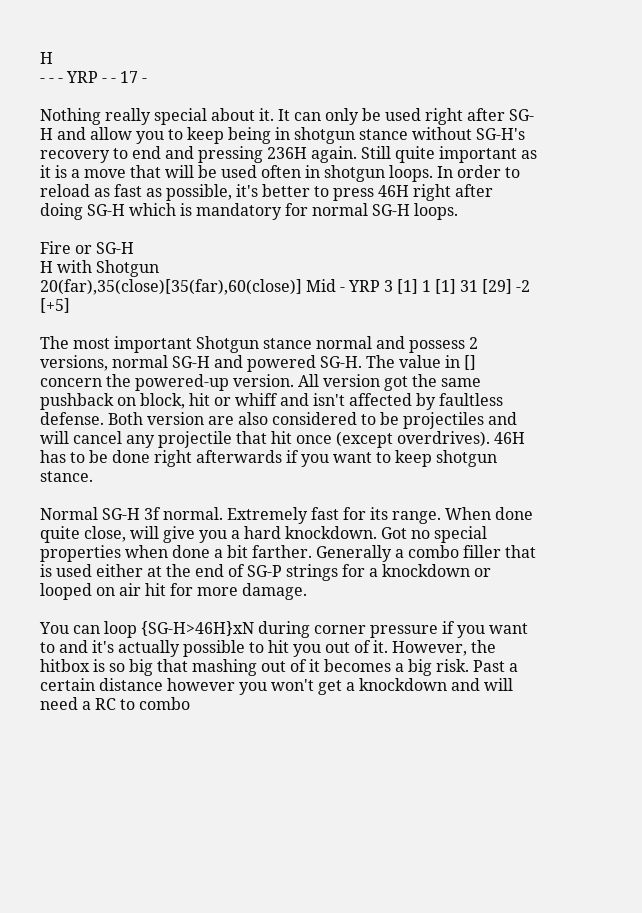H
- - - YRP - - 17 -

Nothing really special about it. It can only be used right after SG-H and allow you to keep being in shotgun stance without SG-H's recovery to end and pressing 236H again. Still quite important as it is a move that will be used often in shotgun loops. In order to reload as fast as possible, it's better to press 46H right after doing SG-H which is mandatory for normal SG-H loops.

Fire or SG-H
H with Shotgun
20(far),35(close)[35(far),60(close)] Mid - YRP 3 [1] 1 [1] 31 [29] -2 [+5]

The most important Shotgun stance normal and possess 2 versions, normal SG-H and powered SG-H. The value in [] concern the powered-up version. All version got the same pushback on block, hit or whiff and isn't affected by faultless defense. Both version are also considered to be projectiles and will cancel any projectile that hit once (except overdrives). 46H has to be done right afterwards if you want to keep shotgun stance.

Normal SG-H 3f normal. Extremely fast for its range. When done quite close, will give you a hard knockdown. Got no special properties when done a bit farther. Generally a combo filler that is used either at the end of SG-P strings for a knockdown or looped on air hit for more damage.

You can loop {SG-H>46H}xN during corner pressure if you want to and it's actually possible to hit you out of it. However, the hitbox is so big that mashing out of it becomes a big risk. Past a certain distance however you won't get a knockdown and will need a RC to combo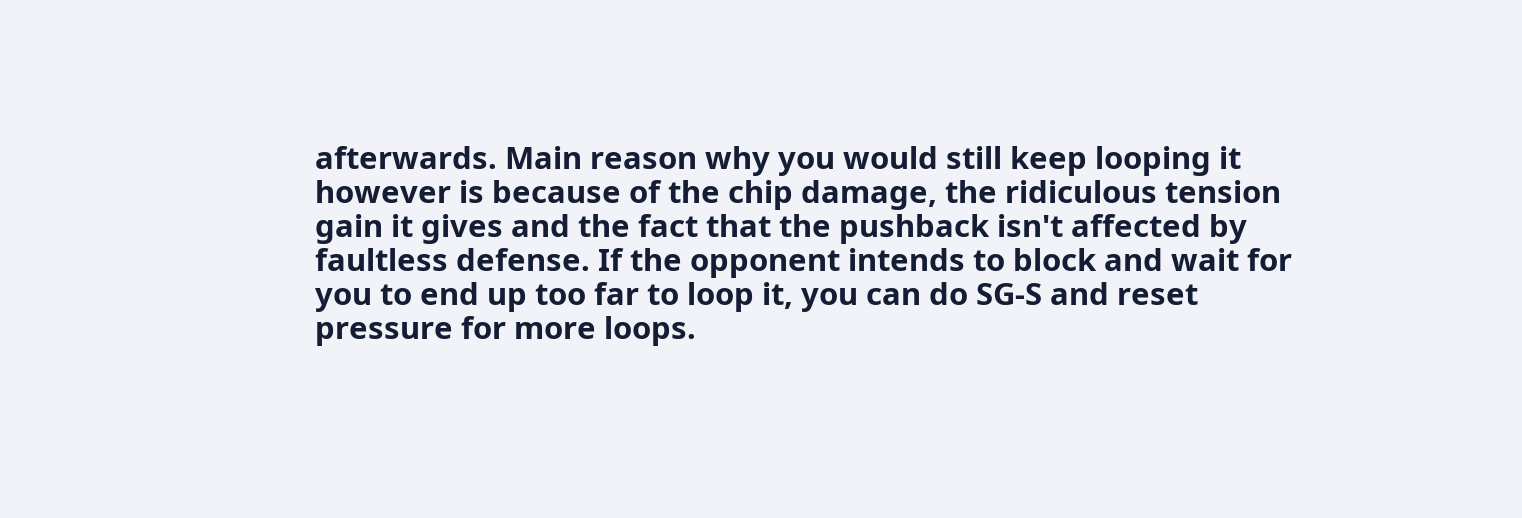afterwards. Main reason why you would still keep looping it however is because of the chip damage, the ridiculous tension gain it gives and the fact that the pushback isn't affected by faultless defense. If the opponent intends to block and wait for you to end up too far to loop it, you can do SG-S and reset pressure for more loops.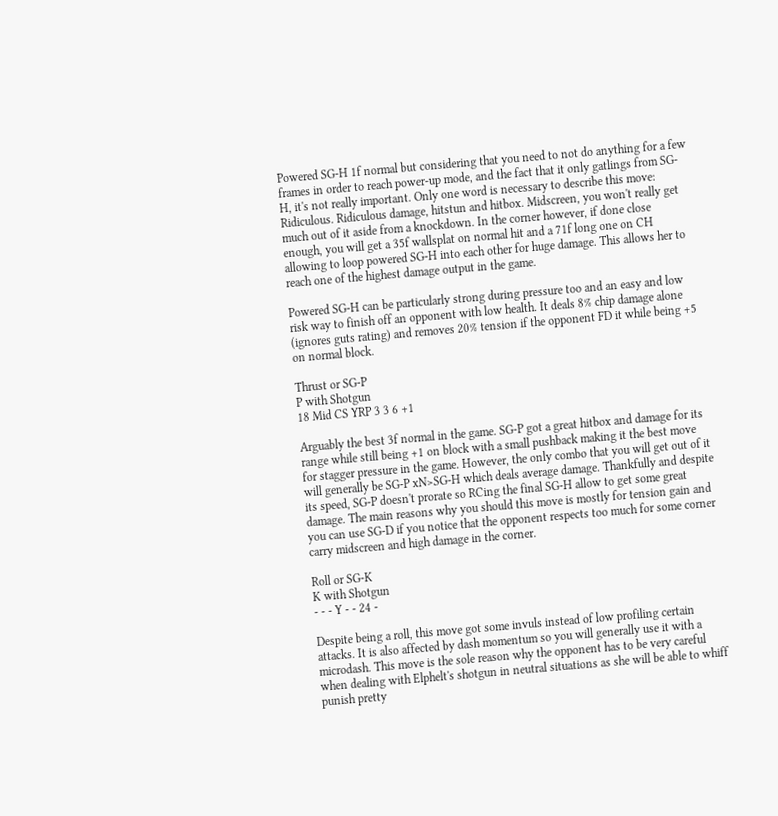Powered SG-H 1f normal but considering that you need to not do anything for a few frames in order to reach power-up mode, and the fact that it only gatlings from SG-H, it's not really important. Only one word is necessary to describe this move: Ridiculous. Ridiculous damage, hitstun and hitbox. Midscreen, you won't really get much out of it aside from a knockdown. In the corner however, if done close enough, you will get a 35f wallsplat on normal hit and a 71f long one on CH allowing to loop powered SG-H into each other for huge damage. This allows her to reach one of the highest damage output in the game.

Powered SG-H can be particularly strong during pressure too and an easy and low risk way to finish off an opponent with low health. It deals 8% chip damage alone (ignores guts rating) and removes 20% tension if the opponent FD it while being +5 on normal block.

Thrust or SG-P
P with Shotgun
18 Mid CS YRP 3 3 6 +1

Arguably the best 3f normal in the game. SG-P got a great hitbox and damage for its range while still being +1 on block with a small pushback making it the best move for stagger pressure in the game. However, the only combo that you will get out of it will generally be SG-P xN>SG-H which deals average damage. Thankfully and despite its speed, SG-P doesn't prorate so RCing the final SG-H allow to get some great damage. The main reasons why you should this move is mostly for tension gain and you can use SG-D if you notice that the opponent respects too much for some corner carry midscreen and high damage in the corner.

Roll or SG-K
K with Shotgun
- - - Y - - 24 -

Despite being a roll, this move got some invuls instead of low profiling certain attacks. It is also affected by dash momentum so you will generally use it with a microdash. This move is the sole reason why the opponent has to be very careful when dealing with Elphelt's shotgun in neutral situations as she will be able to whiff punish pretty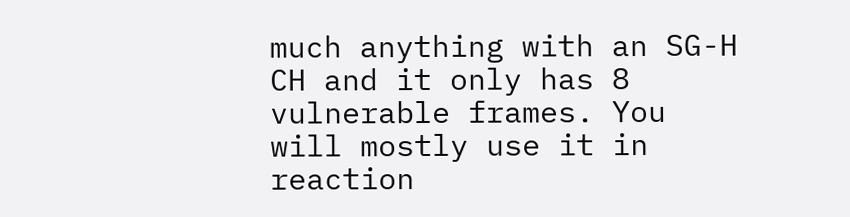much anything with an SG-H CH and it only has 8 vulnerable frames. You will mostly use it in reaction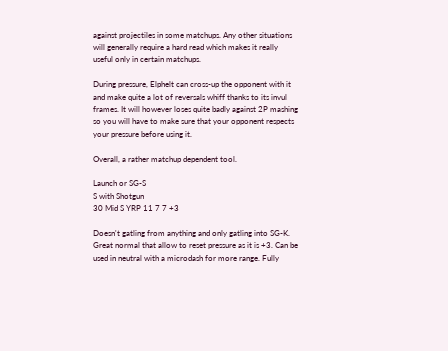against projectiles in some matchups. Any other situations will generally require a hard read which makes it really useful only in certain matchups.

During pressure, Elphelt can cross-up the opponent with it and make quite a lot of reversals whiff thanks to its invul frames. It will however loses quite badly against 2P mashing so you will have to make sure that your opponent respects your pressure before using it.

Overall, a rather matchup dependent tool.

Launch or SG-S
S with Shotgun
30 Mid S YRP 11 7 7 +3

Doesn't gatling from anything and only gatling into SG-K. Great normal that allow to reset pressure as it is +3. Can be used in neutral with a microdash for more range. Fully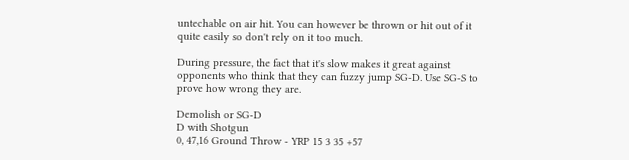untechable on air hit. You can however be thrown or hit out of it quite easily so don't rely on it too much.

During pressure, the fact that it's slow makes it great against opponents who think that they can fuzzy jump SG-D. Use SG-S to prove how wrong they are.

Demolish or SG-D
D with Shotgun
0, 47,16 Ground Throw - YRP 15 3 35 +57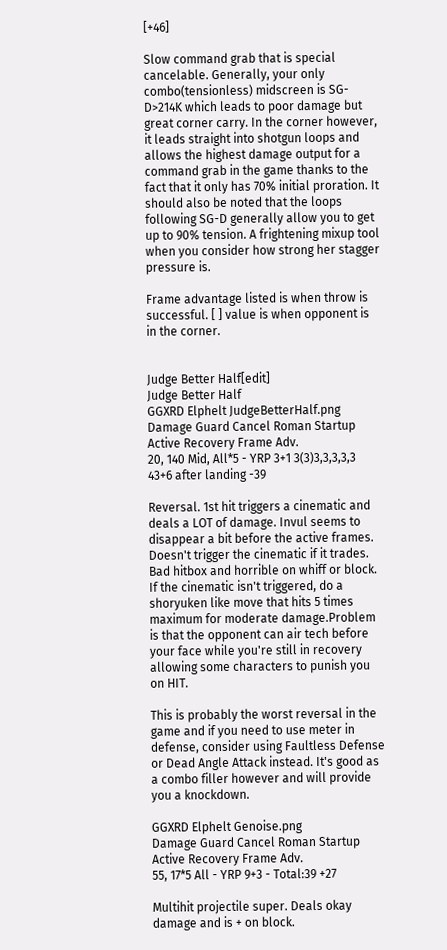[+46]

Slow command grab that is special cancelable. Generally, your only combo(tensionless) midscreen is SG-D>214K which leads to poor damage but great corner carry. In the corner however, it leads straight into shotgun loops and allows the highest damage output for a command grab in the game thanks to the fact that it only has 70% initial proration. It should also be noted that the loops following SG-D generally allow you to get up to 90% tension. A frightening mixup tool when you consider how strong her stagger pressure is.

Frame advantage listed is when throw is successful. [ ] value is when opponent is in the corner.


Judge Better Half[edit]
Judge Better Half
GGXRD Elphelt JudgeBetterHalf.png
Damage Guard Cancel Roman Startup Active Recovery Frame Adv.
20, 140 Mid, All*5 - YRP 3+1 3(3)3,3,3,3,3 43+6 after landing -39

Reversal. 1st hit triggers a cinematic and deals a LOT of damage. Invul seems to disappear a bit before the active frames. Doesn't trigger the cinematic if it trades. Bad hitbox and horrible on whiff or block. If the cinematic isn't triggered, do a shoryuken like move that hits 5 times maximum for moderate damage.Problem is that the opponent can air tech before your face while you're still in recovery allowing some characters to punish you on HIT.

This is probably the worst reversal in the game and if you need to use meter in defense, consider using Faultless Defense or Dead Angle Attack instead. It's good as a combo filler however and will provide you a knockdown.

GGXRD Elphelt Genoise.png
Damage Guard Cancel Roman Startup Active Recovery Frame Adv.
55, 17*5 All - YRP 9+3 - Total:39 +27

Multihit projectile super. Deals okay damage and is + on block.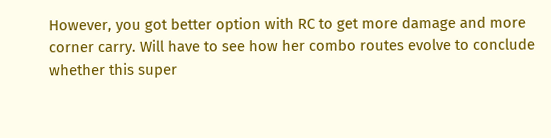However, you got better option with RC to get more damage and more corner carry. Will have to see how her combo routes evolve to conclude whether this super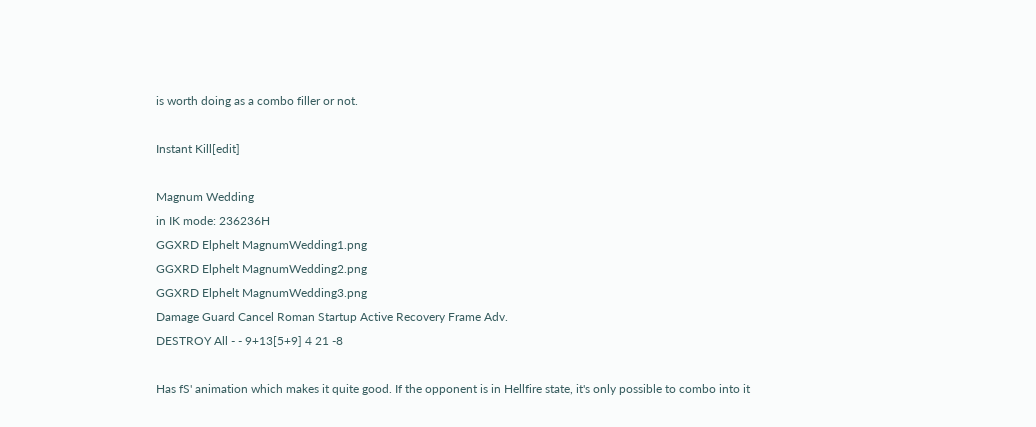is worth doing as a combo filler or not.

Instant Kill[edit]

Magnum Wedding
in IK mode: 236236H
GGXRD Elphelt MagnumWedding1.png
GGXRD Elphelt MagnumWedding2.png
GGXRD Elphelt MagnumWedding3.png
Damage Guard Cancel Roman Startup Active Recovery Frame Adv.
DESTROY All - - 9+13[5+9] 4 21 -8

Has fS' animation which makes it quite good. If the opponent is in Hellfire state, it's only possible to combo into it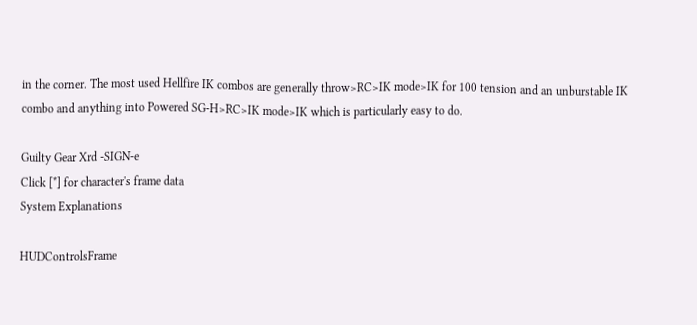in the corner. The most used Hellfire IK combos are generally throw>RC>IK mode>IK for 100 tension and an unburstable IK combo and anything into Powered SG-H>RC>IK mode>IK which is particularly easy to do.

Guilty Gear Xrd -SIGN-e
Click [*] for character's frame data
System Explanations

HUDControlsFrame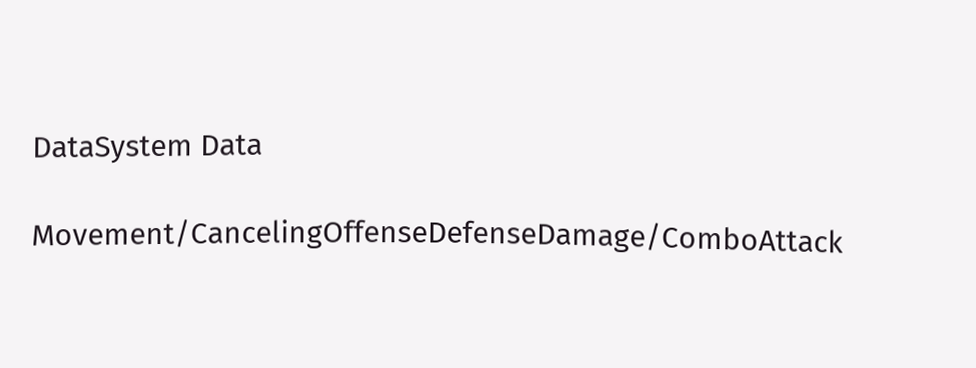DataSystem Data

Movement/CancelingOffenseDefenseDamage/ComboAttack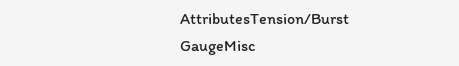AttributesTension/Burst GaugeMisc